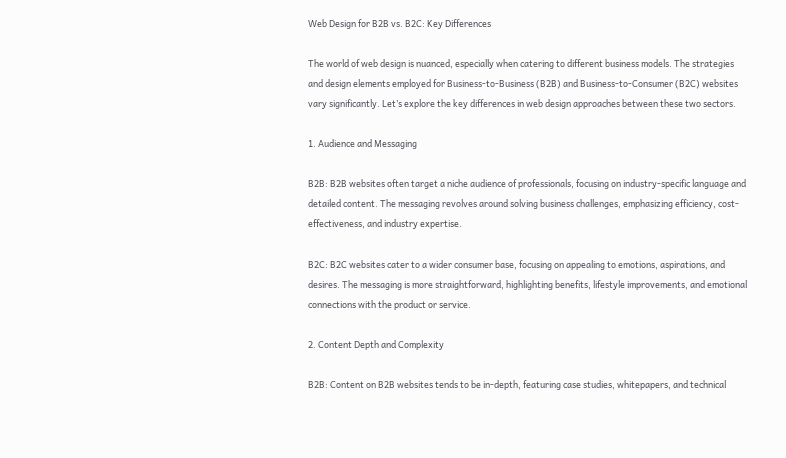Web Design for B2B vs. B2C: Key Differences

The world of web design is nuanced, especially when catering to different business models. The strategies and design elements employed for Business-to-Business (B2B) and Business-to-Consumer (B2C) websites vary significantly. Let’s explore the key differences in web design approaches between these two sectors.

1. Audience and Messaging

B2B: B2B websites often target a niche audience of professionals, focusing on industry-specific language and detailed content. The messaging revolves around solving business challenges, emphasizing efficiency, cost-effectiveness, and industry expertise.

B2C: B2C websites cater to a wider consumer base, focusing on appealing to emotions, aspirations, and desires. The messaging is more straightforward, highlighting benefits, lifestyle improvements, and emotional connections with the product or service.

2. Content Depth and Complexity

B2B: Content on B2B websites tends to be in-depth, featuring case studies, whitepapers, and technical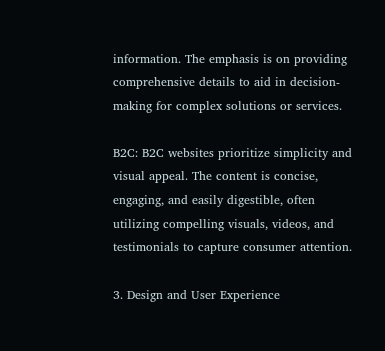information. The emphasis is on providing comprehensive details to aid in decision-making for complex solutions or services.

B2C: B2C websites prioritize simplicity and visual appeal. The content is concise, engaging, and easily digestible, often utilizing compelling visuals, videos, and testimonials to capture consumer attention.

3. Design and User Experience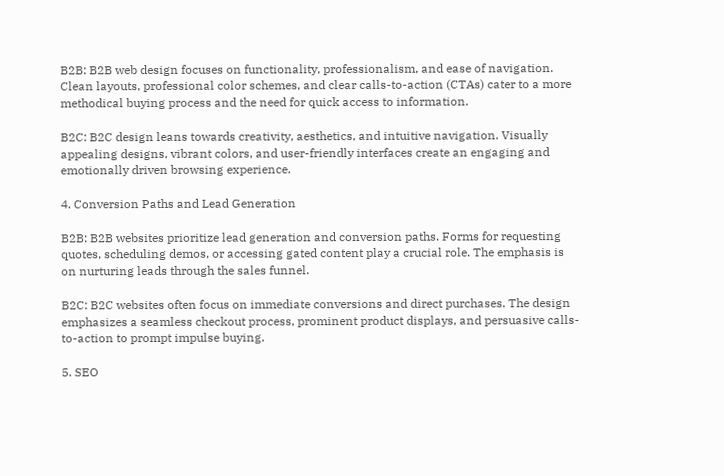B2B: B2B web design focuses on functionality, professionalism, and ease of navigation. Clean layouts, professional color schemes, and clear calls-to-action (CTAs) cater to a more methodical buying process and the need for quick access to information.

B2C: B2C design leans towards creativity, aesthetics, and intuitive navigation. Visually appealing designs, vibrant colors, and user-friendly interfaces create an engaging and emotionally driven browsing experience.

4. Conversion Paths and Lead Generation

B2B: B2B websites prioritize lead generation and conversion paths. Forms for requesting quotes, scheduling demos, or accessing gated content play a crucial role. The emphasis is on nurturing leads through the sales funnel.

B2C: B2C websites often focus on immediate conversions and direct purchases. The design emphasizes a seamless checkout process, prominent product displays, and persuasive calls-to-action to prompt impulse buying.

5. SEO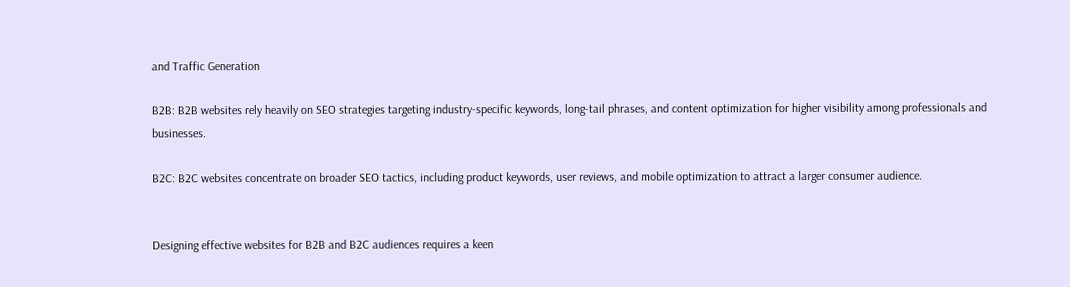and Traffic Generation

B2B: B2B websites rely heavily on SEO strategies targeting industry-specific keywords, long-tail phrases, and content optimization for higher visibility among professionals and businesses.

B2C: B2C websites concentrate on broader SEO tactics, including product keywords, user reviews, and mobile optimization to attract a larger consumer audience.


Designing effective websites for B2B and B2C audiences requires a keen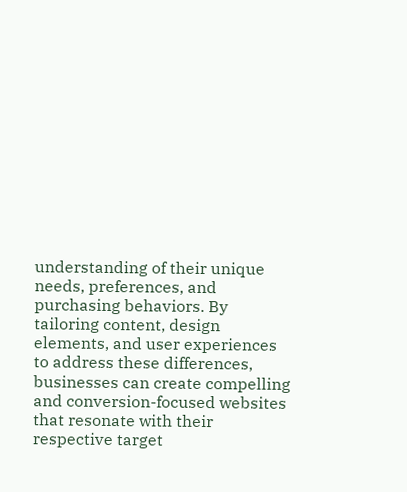understanding of their unique needs, preferences, and purchasing behaviors. By tailoring content, design elements, and user experiences to address these differences, businesses can create compelling and conversion-focused websites that resonate with their respective target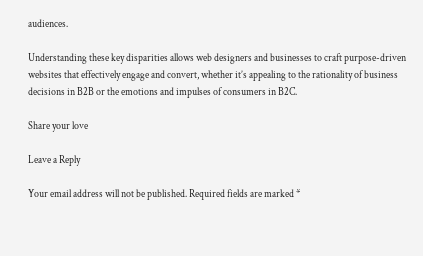audiences.

Understanding these key disparities allows web designers and businesses to craft purpose-driven websites that effectively engage and convert, whether it’s appealing to the rationality of business decisions in B2B or the emotions and impulses of consumers in B2C.

Share your love

Leave a Reply

Your email address will not be published. Required fields are marked *